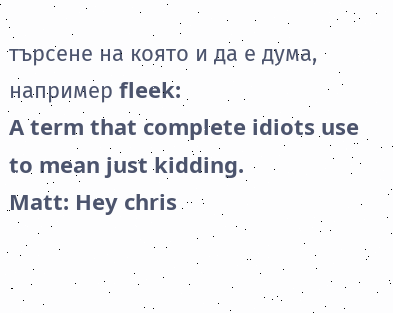търсене на която и да е дума, например fleek:
A term that complete idiots use to mean just kidding.
Matt: Hey chris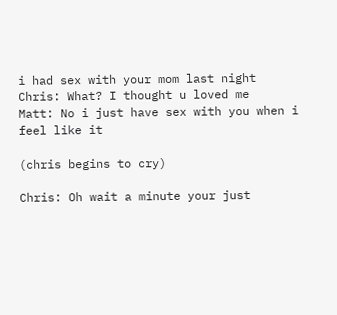i had sex with your mom last night
Chris: What? I thought u loved me
Matt: No i just have sex with you when i feel like it

(chris begins to cry)

Chris: Oh wait a minute your just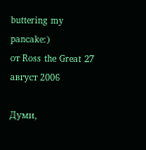buttering my pancake:)
от Ross the Great 27 август 2006

Думи,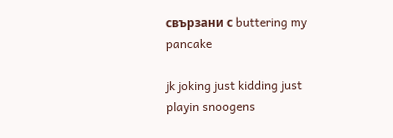свързани с buttering my pancake

jk joking just kidding just playin snoogens